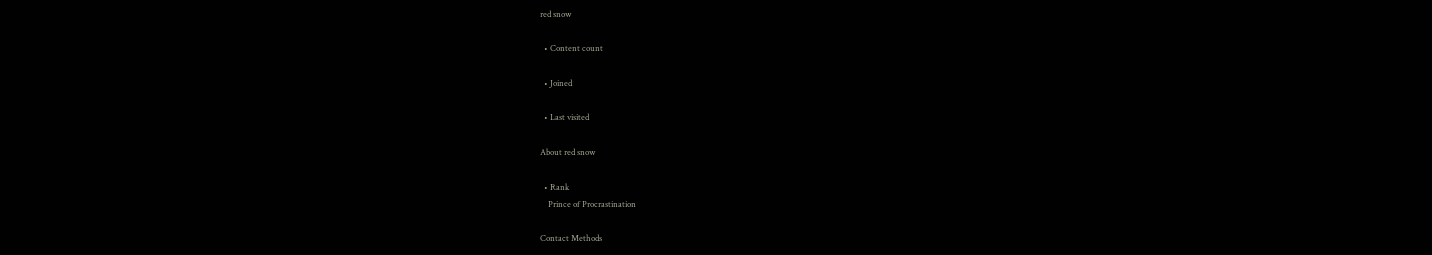red snow

  • Content count

  • Joined

  • Last visited

About red snow

  • Rank
    Prince of Procrastination

Contact Methods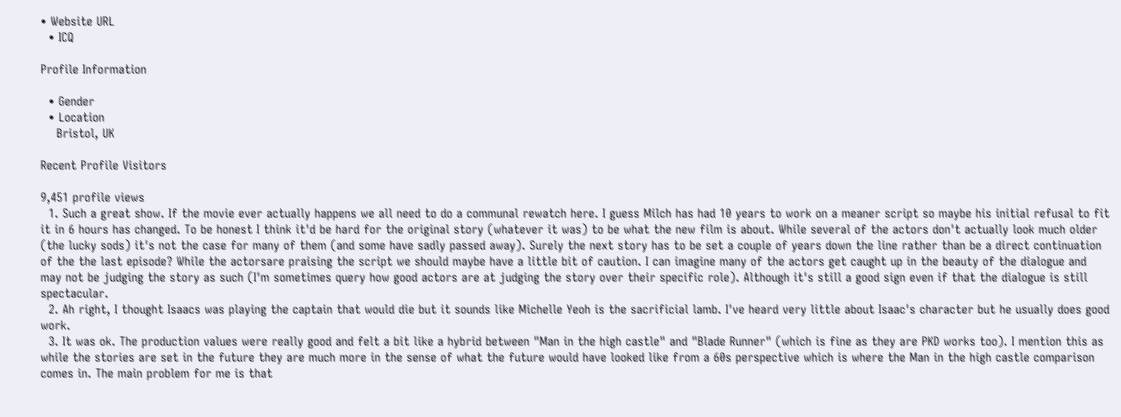• Website URL
  • ICQ

Profile Information

  • Gender
  • Location
    Bristol, UK

Recent Profile Visitors

9,451 profile views
  1. Such a great show. If the movie ever actually happens we all need to do a communal rewatch here. I guess Milch has had 10 years to work on a meaner script so maybe his initial refusal to fit it in 6 hours has changed. To be honest I think it'd be hard for the original story (whatever it was) to be what the new film is about. While several of the actors don't actually look much older (the lucky sods) it's not the case for many of them (and some have sadly passed away). Surely the next story has to be set a couple of years down the line rather than be a direct continuation of the the last episode? While the actorsare praising the script we should maybe have a little bit of caution. I can imagine many of the actors get caught up in the beauty of the dialogue and may not be judging the story as such (I'm sometimes query how good actors are at judging the story over their specific role). Although it's still a good sign even if that the dialogue is still spectacular.
  2. Ah right, I thought Isaacs was playing the captain that would die but it sounds like Michelle Yeoh is the sacrificial lamb. I've heard very little about Isaac's character but he usually does good work.
  3. It was ok. The production values were really good and felt a bit like a hybrid between "Man in the high castle" and "Blade Runner" (which is fine as they are PKD works too). I mention this as while the stories are set in the future they are much more in the sense of what the future would have looked like from a 60s perspective which is where the Man in the high castle comparison comes in. The main problem for me is that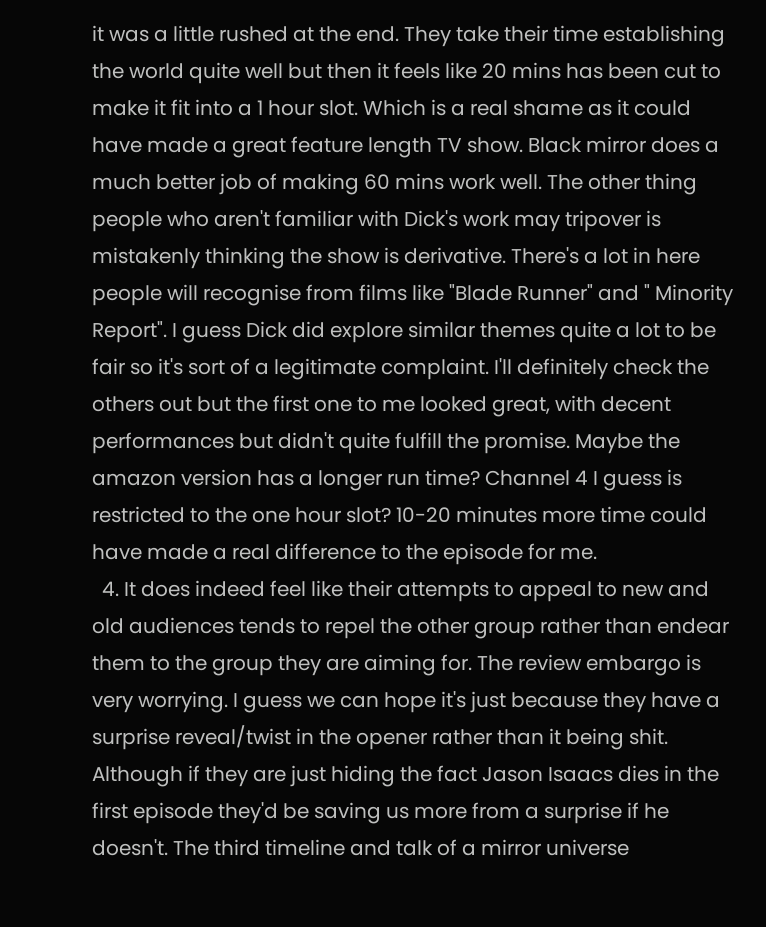it was a little rushed at the end. They take their time establishing the world quite well but then it feels like 20 mins has been cut to make it fit into a 1 hour slot. Which is a real shame as it could have made a great feature length TV show. Black mirror does a much better job of making 60 mins work well. The other thing people who aren't familiar with Dick's work may tripover is mistakenly thinking the show is derivative. There's a lot in here people will recognise from films like "Blade Runner" and " Minority Report". I guess Dick did explore similar themes quite a lot to be fair so it's sort of a legitimate complaint. I'll definitely check the others out but the first one to me looked great, with decent performances but didn't quite fulfill the promise. Maybe the amazon version has a longer run time? Channel 4 I guess is restricted to the one hour slot? 10-20 minutes more time could have made a real difference to the episode for me.
  4. It does indeed feel like their attempts to appeal to new and old audiences tends to repel the other group rather than endear them to the group they are aiming for. The review embargo is very worrying. I guess we can hope it's just because they have a surprise reveal/twist in the opener rather than it being shit. Although if they are just hiding the fact Jason Isaacs dies in the first episode they'd be saving us more from a surprise if he doesn't. The third timeline and talk of a mirror universe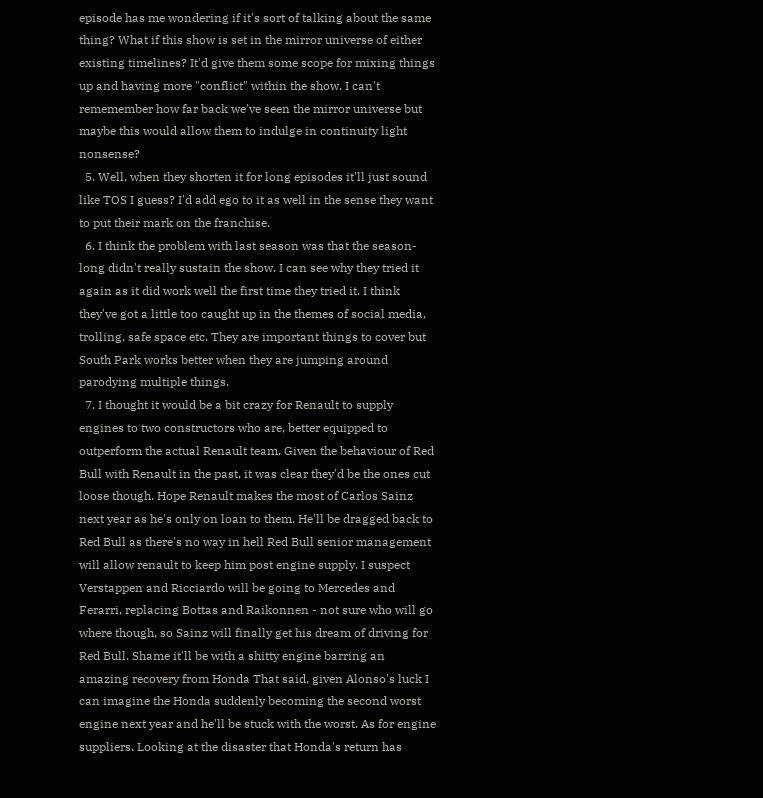episode has me wondering if it's sort of talking about the same thing? What if this show is set in the mirror universe of either existing timelines? It'd give them some scope for mixing things up and having more "conflict" within the show. I can't rememember how far back we've seen the mirror universe but maybe this would allow them to indulge in continuity light nonsense?
  5. Well, when they shorten it for long episodes it'll just sound like TOS I guess? I'd add ego to it as well in the sense they want to put their mark on the franchise.
  6. I think the problem with last season was that the season-long didn't really sustain the show. I can see why they tried it again as it did work well the first time they tried it. I think they've got a little too caught up in the themes of social media, trolling, safe space etc. They are important things to cover but South Park works better when they are jumping around parodying multiple things.
  7. I thought it would be a bit crazy for Renault to supply engines to two constructors who are, better equipped to outperform the actual Renault team. Given the behaviour of Red Bull with Renault in the past, it was clear they'd be the ones cut loose though. Hope Renault makes the most of Carlos Sainz next year as he's only on loan to them. He'll be dragged back to Red Bull as there's no way in hell Red Bull senior management will allow renault to keep him post engine supply. I suspect Verstappen and Ricciardo will be going to Mercedes and Ferarri, replacing Bottas and Raikonnen - not sure who will go where though, so Sainz will finally get his dream of driving for Red Bull. Shame it'll be with a shitty engine barring an amazing recovery from Honda That said, given Alonso's luck I can imagine the Honda suddenly becoming the second worst engine next year and he'll be stuck with the worst. As for engine suppliers. Looking at the disaster that Honda's return has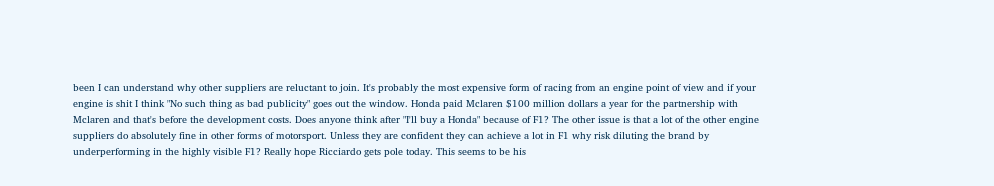been I can understand why other suppliers are reluctant to join. It's probably the most expensive form of racing from an engine point of view and if your engine is shit I think "No such thing as bad publicity" goes out the window. Honda paid Mclaren $100 million dollars a year for the partnership with Mclaren and that's before the development costs. Does anyone think after "I'll buy a Honda" because of F1? The other issue is that a lot of the other engine suppliers do absolutely fine in other forms of motorsport. Unless they are confident they can achieve a lot in F1 why risk diluting the brand by underperforming in the highly visible F1? Really hope Ricciardo gets pole today. This seems to be his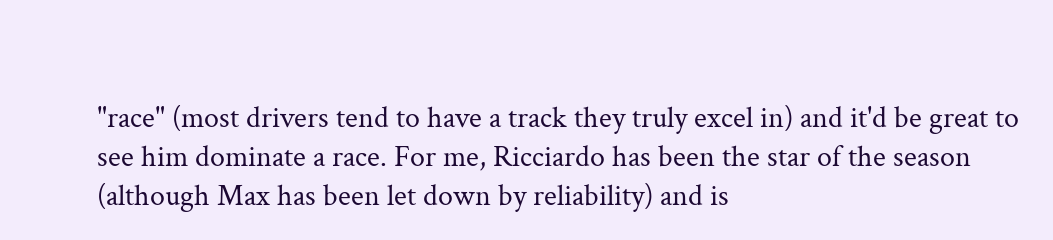"race" (most drivers tend to have a track they truly excel in) and it'd be great to see him dominate a race. For me, Ricciardo has been the star of the season (although Max has been let down by reliability) and is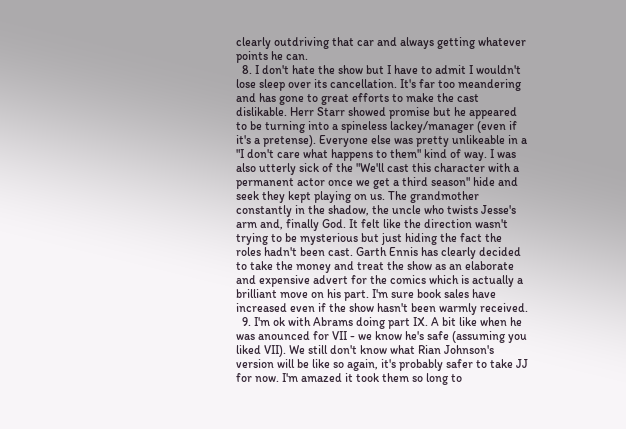clearly outdriving that car and always getting whatever points he can.
  8. I don't hate the show but I have to admit I wouldn't lose sleep over its cancellation. It's far too meandering and has gone to great efforts to make the cast dislikable. Herr Starr showed promise but he appeared to be turning into a spineless lackey/manager (even if it's a pretense). Everyone else was pretty unlikeable in a "I don't care what happens to them" kind of way. I was also utterly sick of the "We'll cast this character with a permanent actor once we get a third season" hide and seek they kept playing on us. The grandmother constantly in the shadow, the uncle who twists Jesse's arm and, finally God. It felt like the direction wasn't trying to be mysterious but just hiding the fact the roles hadn't been cast. Garth Ennis has clearly decided to take the money and treat the show as an elaborate and expensive advert for the comics which is actually a brilliant move on his part. I'm sure book sales have increased even if the show hasn't been warmly received.
  9. I'm ok with Abrams doing part IX. A bit like when he was anounced for VII - we know he's safe (assuming you liked VII). We still don't know what Rian Johnson's version will be like so again, it's probably safer to take JJ for now. I'm amazed it took them so long to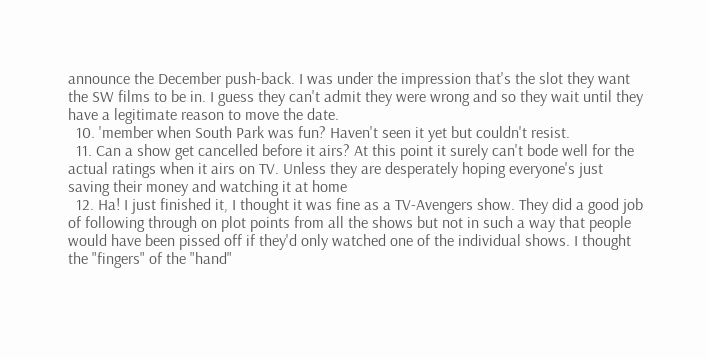announce the December push-back. I was under the impression that's the slot they want the SW films to be in. I guess they can't admit they were wrong and so they wait until they have a legitimate reason to move the date.
  10. 'member when South Park was fun? Haven't seen it yet but couldn't resist.
  11. Can a show get cancelled before it airs? At this point it surely can't bode well for the actual ratings when it airs on TV. Unless they are desperately hoping everyone's just saving their money and watching it at home
  12. Ha! I just finished it, I thought it was fine as a TV-Avengers show. They did a good job of following through on plot points from all the shows but not in such a way that people would have been pissed off if they'd only watched one of the individual shows. I thought the "fingers" of the "hand"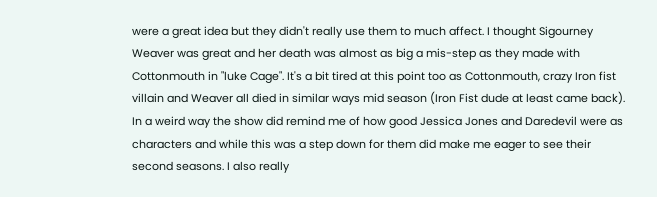were a great idea but they didn't really use them to much affect. I thought Sigourney Weaver was great and her death was almost as big a mis-step as they made with Cottonmouth in "luke Cage". It's a bit tired at this point too as Cottonmouth, crazy Iron fist villain and Weaver all died in similar ways mid season (Iron Fist dude at least came back). In a weird way the show did remind me of how good Jessica Jones and Daredevil were as characters and while this was a step down for them did make me eager to see their second seasons. I also really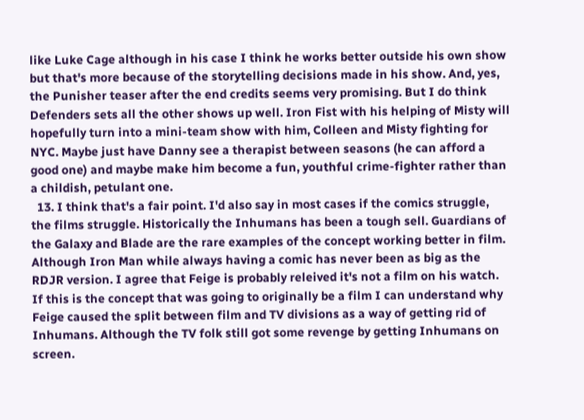like Luke Cage although in his case I think he works better outside his own show but that's more because of the storytelling decisions made in his show. And, yes, the Punisher teaser after the end credits seems very promising. But I do think Defenders sets all the other shows up well. Iron Fist with his helping of Misty will hopefully turn into a mini-team show with him, Colleen and Misty fighting for NYC. Maybe just have Danny see a therapist between seasons (he can afford a good one) and maybe make him become a fun, youthful crime-fighter rather than a childish, petulant one.
  13. I think that's a fair point. I'd also say in most cases if the comics struggle, the films struggle. Historically the Inhumans has been a tough sell. Guardians of the Galaxy and Blade are the rare examples of the concept working better in film. Although Iron Man while always having a comic has never been as big as the RDJR version. I agree that Feige is probably releived it's not a film on his watch. If this is the concept that was going to originally be a film I can understand why Feige caused the split between film and TV divisions as a way of getting rid of Inhumans. Although the TV folk still got some revenge by getting Inhumans on screen.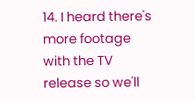14. I heard there's more footage with the TV release so we'll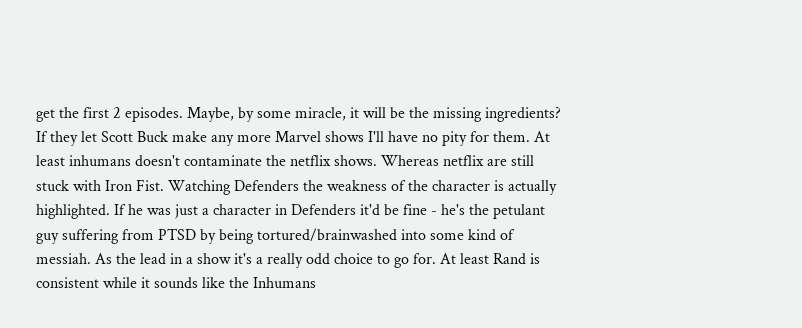get the first 2 episodes. Maybe, by some miracle, it will be the missing ingredients? If they let Scott Buck make any more Marvel shows I'll have no pity for them. At least inhumans doesn't contaminate the netflix shows. Whereas netflix are still stuck with Iron Fist. Watching Defenders the weakness of the character is actually highlighted. If he was just a character in Defenders it'd be fine - he's the petulant guy suffering from PTSD by being tortured/brainwashed into some kind of messiah. As the lead in a show it's a really odd choice to go for. At least Rand is consistent while it sounds like the Inhumans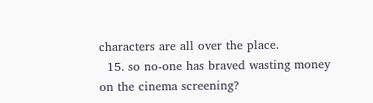characters are all over the place.
  15. so no-one has braved wasting money on the cinema screening?